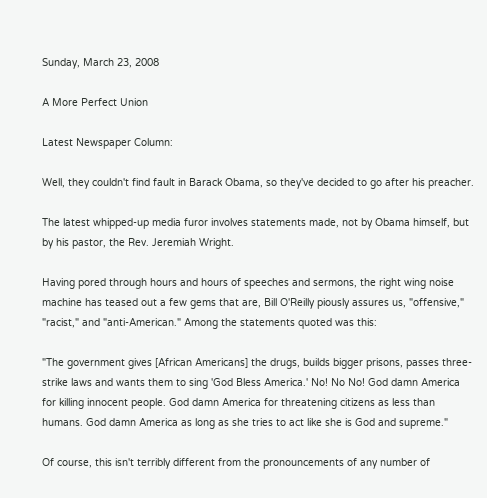Sunday, March 23, 2008

A More Perfect Union

Latest Newspaper Column:

Well, they couldn't find fault in Barack Obama, so they've decided to go after his preacher.

The latest whipped-up media furor involves statements made, not by Obama himself, but by his pastor, the Rev. Jeremiah Wright.

Having pored through hours and hours of speeches and sermons, the right wing noise machine has teased out a few gems that are, Bill O'Reilly piously assures us, "offensive," "racist," and "anti-American." Among the statements quoted was this:

"The government gives [African Americans] the drugs, builds bigger prisons, passes three-strike laws and wants them to sing 'God Bless America.' No! No No! God damn America for killing innocent people. God damn America for threatening citizens as less than humans. God damn America as long as she tries to act like she is God and supreme."

Of course, this isn't terribly different from the pronouncements of any number of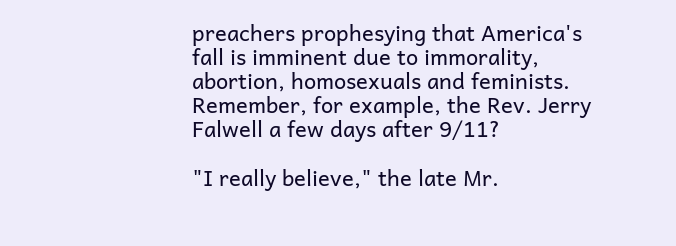preachers prophesying that America's fall is imminent due to immorality, abortion, homosexuals and feminists. Remember, for example, the Rev. Jerry Falwell a few days after 9/11?

"I really believe," the late Mr.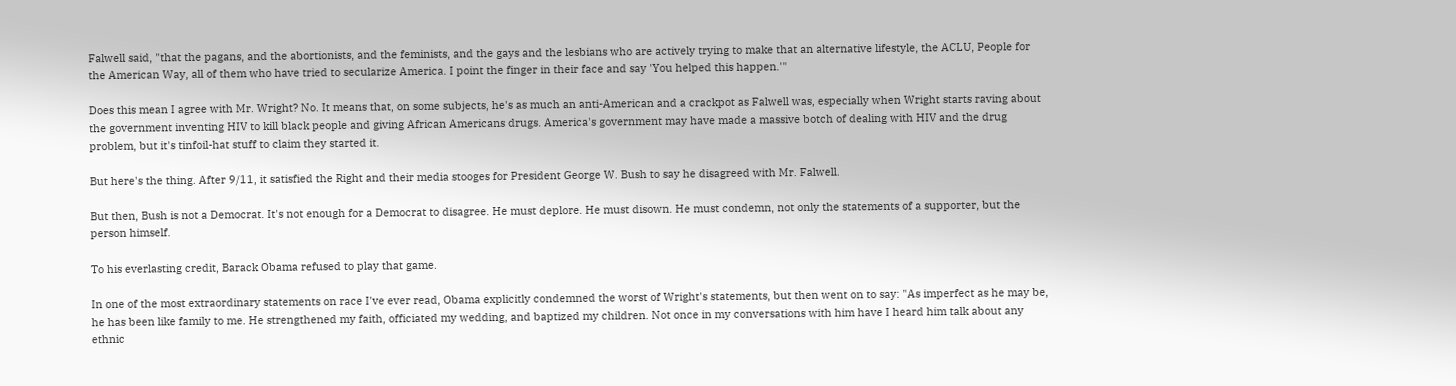Falwell said, "that the pagans, and the abortionists, and the feminists, and the gays and the lesbians who are actively trying to make that an alternative lifestyle, the ACLU, People for the American Way, all of them who have tried to secularize America. I point the finger in their face and say 'You helped this happen.'"

Does this mean I agree with Mr. Wright? No. It means that, on some subjects, he's as much an anti-American and a crackpot as Falwell was, especially when Wright starts raving about the government inventing HIV to kill black people and giving African Americans drugs. America's government may have made a massive botch of dealing with HIV and the drug problem, but it's tinfoil-hat stuff to claim they started it.

But here's the thing. After 9/11, it satisfied the Right and their media stooges for President George W. Bush to say he disagreed with Mr. Falwell.

But then, Bush is not a Democrat. It's not enough for a Democrat to disagree. He must deplore. He must disown. He must condemn, not only the statements of a supporter, but the person himself.

To his everlasting credit, Barack Obama refused to play that game.

In one of the most extraordinary statements on race I've ever read, Obama explicitly condemned the worst of Wright's statements, but then went on to say: "As imperfect as he may be, he has been like family to me. He strengthened my faith, officiated my wedding, and baptized my children. Not once in my conversations with him have I heard him talk about any ethnic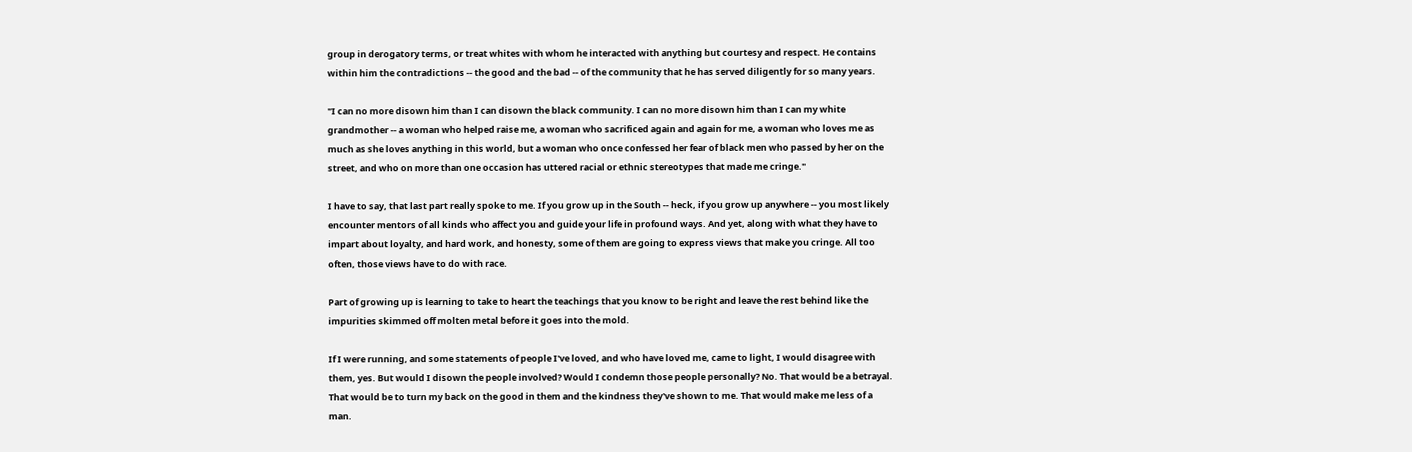group in derogatory terms, or treat whites with whom he interacted with anything but courtesy and respect. He contains within him the contradictions -- the good and the bad -- of the community that he has served diligently for so many years.

"I can no more disown him than I can disown the black community. I can no more disown him than I can my white grandmother -- a woman who helped raise me, a woman who sacrificed again and again for me, a woman who loves me as much as she loves anything in this world, but a woman who once confessed her fear of black men who passed by her on the street, and who on more than one occasion has uttered racial or ethnic stereotypes that made me cringe."

I have to say, that last part really spoke to me. If you grow up in the South -- heck, if you grow up anywhere -- you most likely encounter mentors of all kinds who affect you and guide your life in profound ways. And yet, along with what they have to impart about loyalty, and hard work, and honesty, some of them are going to express views that make you cringe. All too often, those views have to do with race.

Part of growing up is learning to take to heart the teachings that you know to be right and leave the rest behind like the impurities skimmed off molten metal before it goes into the mold.

If I were running, and some statements of people I've loved, and who have loved me, came to light, I would disagree with them, yes. But would I disown the people involved? Would I condemn those people personally? No. That would be a betrayal. That would be to turn my back on the good in them and the kindness they've shown to me. That would make me less of a man.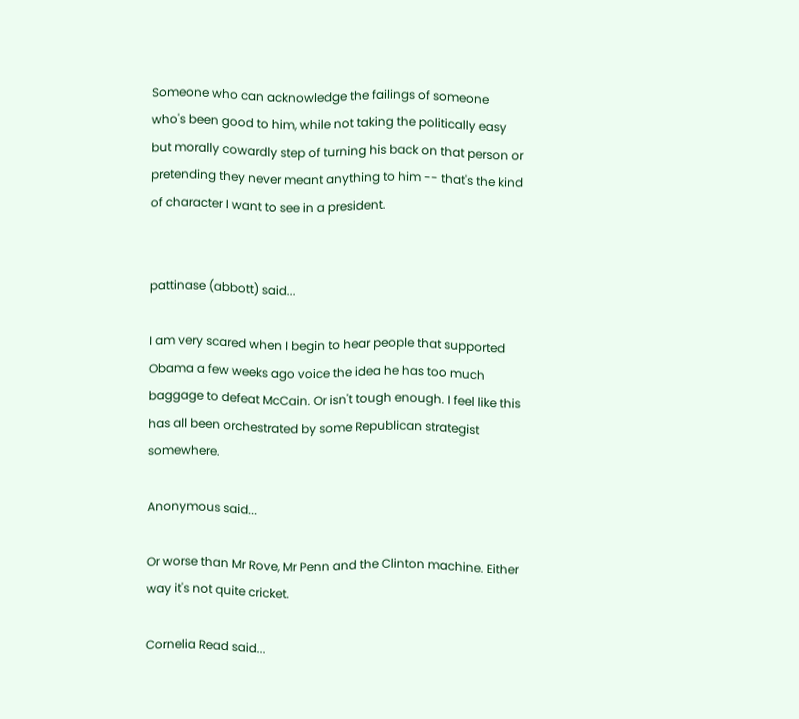Someone who can acknowledge the failings of someone who's been good to him, while not taking the politically easy but morally cowardly step of turning his back on that person or pretending they never meant anything to him -- that's the kind of character I want to see in a president.


pattinase (abbott) said...

I am very scared when I begin to hear people that supported Obama a few weeks ago voice the idea he has too much baggage to defeat McCain. Or isn't tough enough. I feel like this has all been orchestrated by some Republican strategist somewhere.

Anonymous said...

Or worse than Mr Rove, Mr Penn and the Clinton machine. Either way it's not quite cricket.

Cornelia Read said...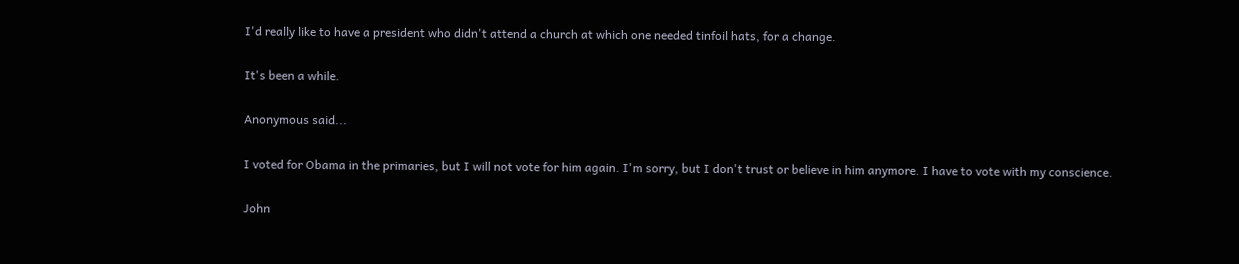I'd really like to have a president who didn't attend a church at which one needed tinfoil hats, for a change.

It's been a while.

Anonymous said...

I voted for Obama in the primaries, but I will not vote for him again. I'm sorry, but I don't trust or believe in him anymore. I have to vote with my conscience.

John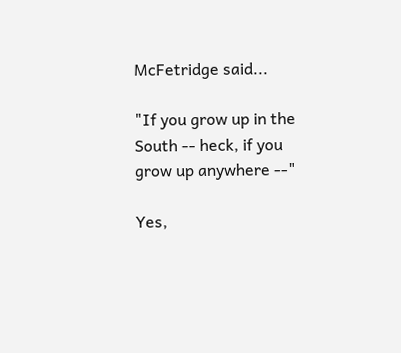McFetridge said...

"If you grow up in the South -- heck, if you grow up anywhere --"

Yes,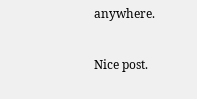anywhere.

Nice post.